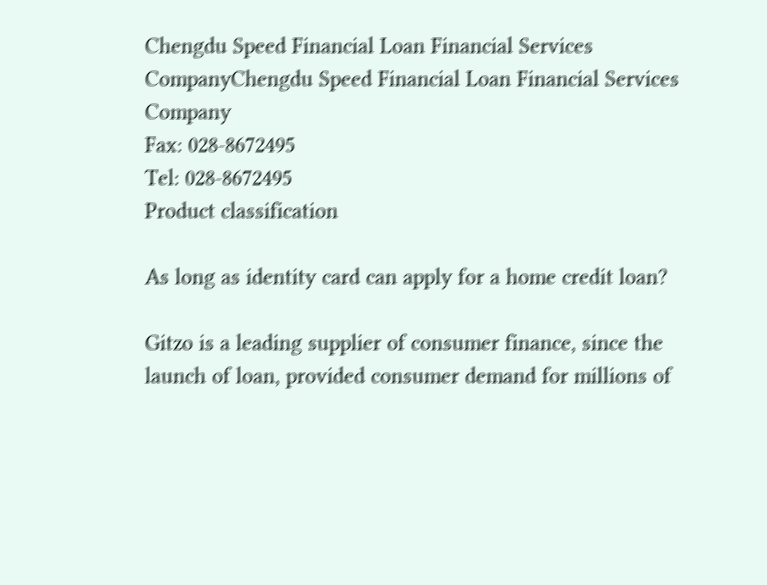Chengdu Speed Financial Loan Financial Services CompanyChengdu Speed Financial Loan Financial Services Company
Fax: 028-8672495
Tel: 028-8672495
Product classification

As long as identity card can apply for a home credit loan?

Gitzo is a leading supplier of consumer finance, since the launch of loan, provided consumer demand for millions of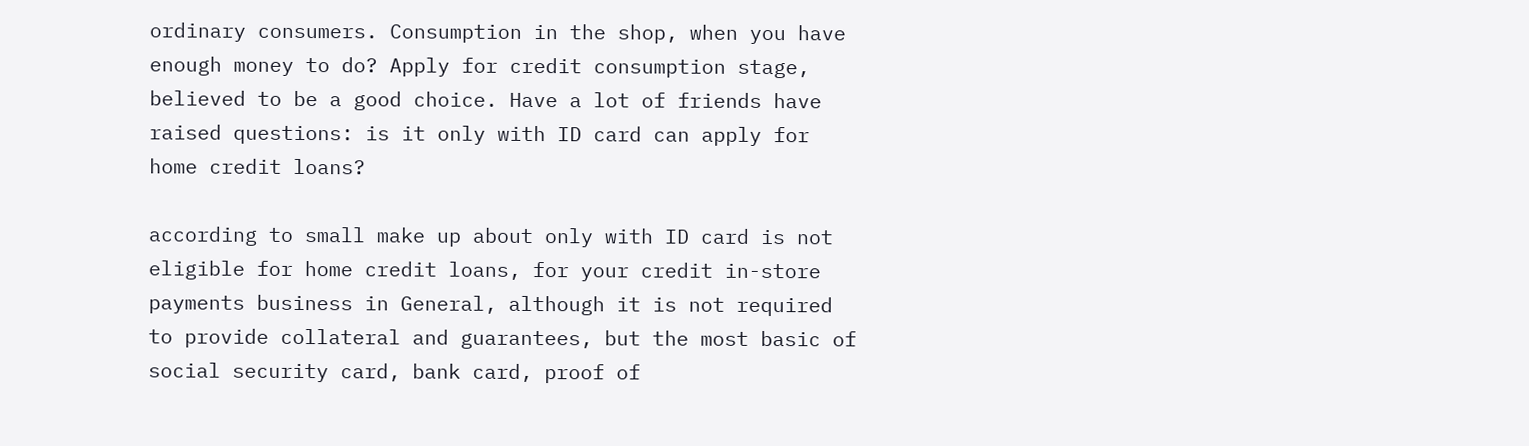ordinary consumers. Consumption in the shop, when you have enough money to do? Apply for credit consumption stage, believed to be a good choice. Have a lot of friends have raised questions: is it only with ID card can apply for home credit loans?

according to small make up about only with ID card is not eligible for home credit loans, for your credit in-store payments business in General, although it is not required to provide collateral and guarantees, but the most basic of social security card, bank card, proof of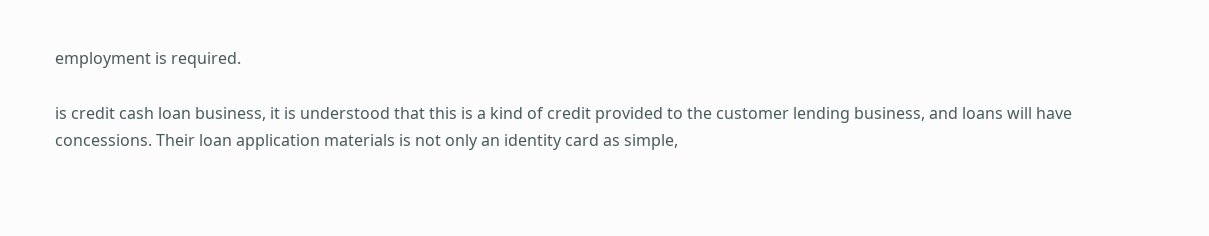employment is required.

is credit cash loan business, it is understood that this is a kind of credit provided to the customer lending business, and loans will have concessions. Their loan application materials is not only an identity card as simple,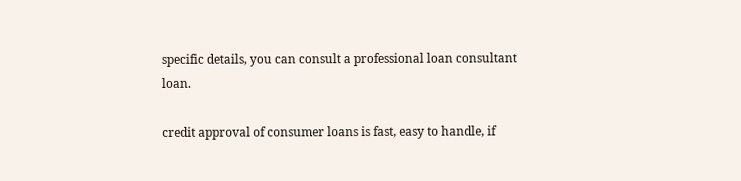specific details, you can consult a professional loan consultant loan.

credit approval of consumer loans is fast, easy to handle, if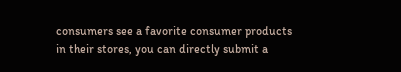consumers see a favorite consumer products in their stores, you can directly submit a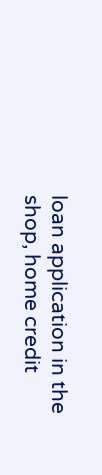loan application in the shop, home credit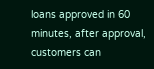loans approved in 60 minutes, after approval, customers can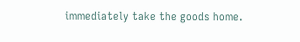immediately take the goods home.